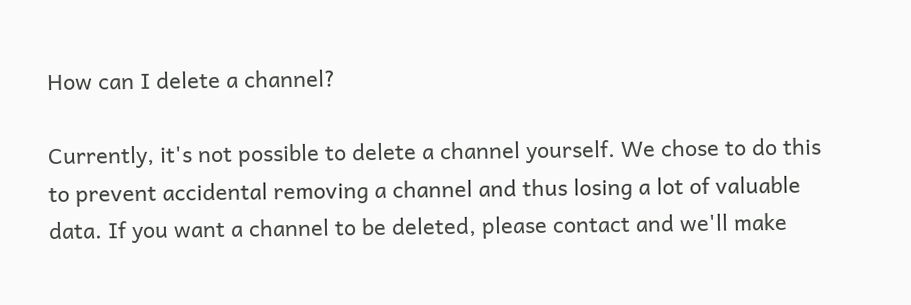How can I delete a channel?

Currently, it's not possible to delete a channel yourself. We chose to do this to prevent accidental removing a channel and thus losing a lot of valuable data. If you want a channel to be deleted, please contact and we'll make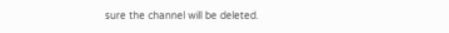sure the channel will be deleted.